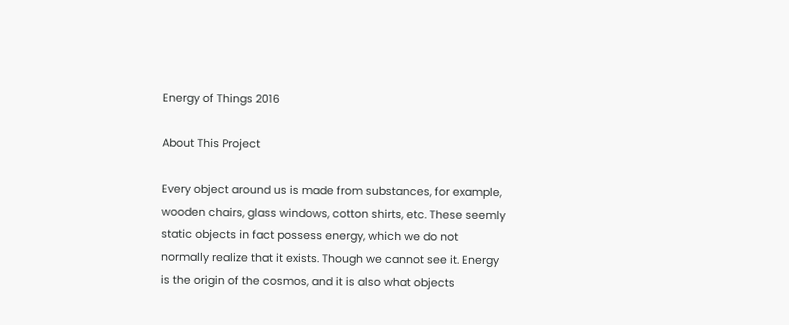Energy of Things 2016

About This Project

Every object around us is made from substances, for example, wooden chairs, glass windows, cotton shirts, etc. These seemly static objects in fact possess energy, which we do not normally realize that it exists. Though we cannot see it. Energy is the origin of the cosmos, and it is also what objects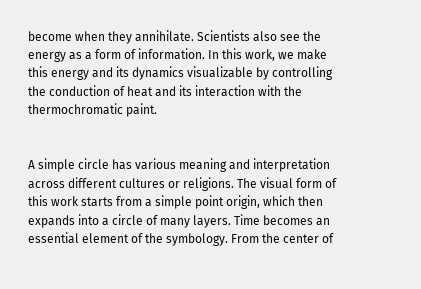become when they annihilate. Scientists also see the energy as a form of information. In this work, we make this energy and its dynamics visualizable by controlling the conduction of heat and its interaction with the thermochromatic paint.


A simple circle has various meaning and interpretation across different cultures or religions. The visual form of this work starts from a simple point origin, which then expands into a circle of many layers. Time becomes an essential element of the symbology. From the center of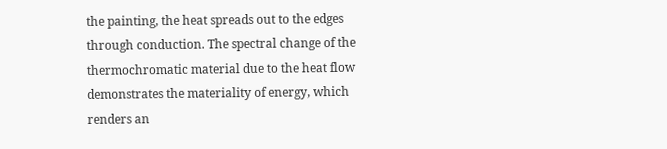the painting, the heat spreads out to the edges through conduction. The spectral change of the thermochromatic material due to the heat flow demonstrates the materiality of energy, which renders an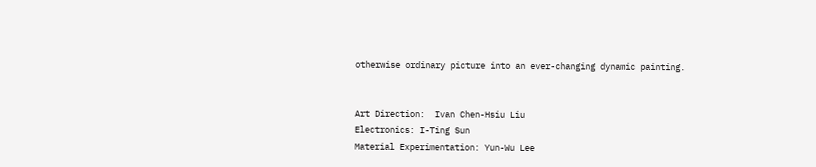otherwise ordinary picture into an ever-changing dynamic painting.


Art Direction:  Ivan Chen-Hsiu Liu
Electronics: I-Ting Sun
Material Experimentation: Yun-Wu Lee